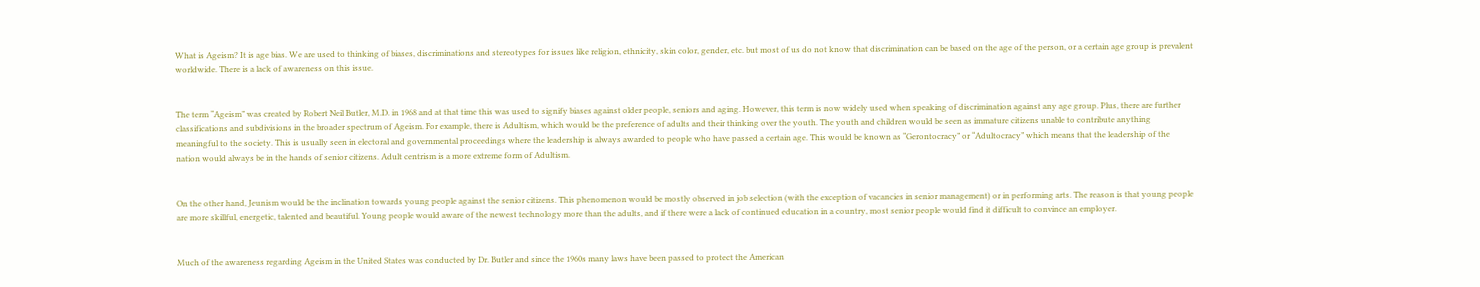What is Ageism? It is age bias. We are used to thinking of biases, discriminations and stereotypes for issues like religion, ethnicity, skin color, gender, etc. but most of us do not know that discrimination can be based on the age of the person, or a certain age group is prevalent worldwide. There is a lack of awareness on this issue.


The term “Ageism” was created by Robert Neil Butler, M.D. in 1968 and at that time this was used to signify biases against older people, seniors and aging. However, this term is now widely used when speaking of discrimination against any age group. Plus, there are further classifications and subdivisions in the broader spectrum of Ageism. For example, there is Adultism, which would be the preference of adults and their thinking over the youth. The youth and children would be seen as immature citizens unable to contribute anything meaningful to the society. This is usually seen in electoral and governmental proceedings where the leadership is always awarded to people who have passed a certain age. This would be known as “Gerontocracy” or “Adultocracy” which means that the leadership of the nation would always be in the hands of senior citizens. Adult centrism is a more extreme form of Adultism.


On the other hand, Jeunism would be the inclination towards young people against the senior citizens. This phenomenon would be mostly observed in job selection (with the exception of vacancies in senior management) or in performing arts. The reason is that young people are more skillful, energetic, talented and beautiful. Young people would aware of the newest technology more than the adults, and if there were a lack of continued education in a country, most senior people would find it difficult to convince an employer.


Much of the awareness regarding Ageism in the United States was conducted by Dr. Butler and since the 1960s many laws have been passed to protect the American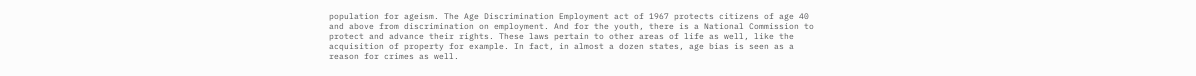population for ageism. The Age Discrimination Employment act of 1967 protects citizens of age 40 and above from discrimination on employment. And for the youth, there is a National Commission to protect and advance their rights. These laws pertain to other areas of life as well, like the acquisition of property for example. In fact, in almost a dozen states, age bias is seen as a reason for crimes as well.